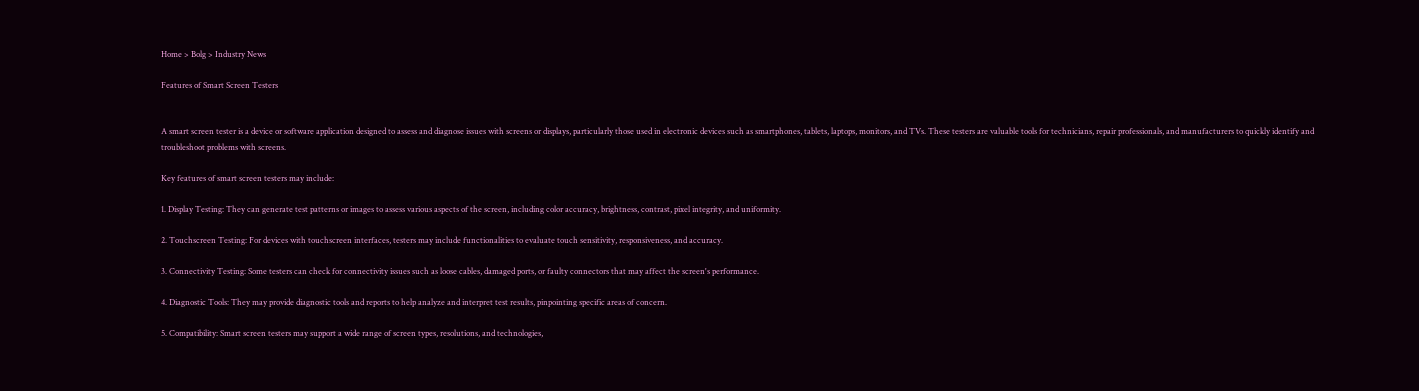Home > Bolg > Industry News

Features of Smart Screen Testers


A smart screen tester is a device or software application designed to assess and diagnose issues with screens or displays, particularly those used in electronic devices such as smartphones, tablets, laptops, monitors, and TVs. These testers are valuable tools for technicians, repair professionals, and manufacturers to quickly identify and troubleshoot problems with screens.

Key features of smart screen testers may include:

1. Display Testing: They can generate test patterns or images to assess various aspects of the screen, including color accuracy, brightness, contrast, pixel integrity, and uniformity.

2. Touchscreen Testing: For devices with touchscreen interfaces, testers may include functionalities to evaluate touch sensitivity, responsiveness, and accuracy.

3. Connectivity Testing: Some testers can check for connectivity issues such as loose cables, damaged ports, or faulty connectors that may affect the screen's performance.

4. Diagnostic Tools: They may provide diagnostic tools and reports to help analyze and interpret test results, pinpointing specific areas of concern.

5. Compatibility: Smart screen testers may support a wide range of screen types, resolutions, and technologies,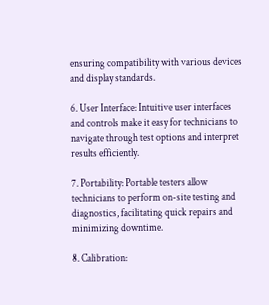ensuring compatibility with various devices and display standards.

6. User Interface: Intuitive user interfaces and controls make it easy for technicians to navigate through test options and interpret results efficiently.

7. Portability: Portable testers allow technicians to perform on-site testing and diagnostics, facilitating quick repairs and minimizing downtime.

8. Calibration: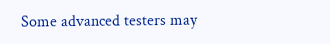Some advanced testers may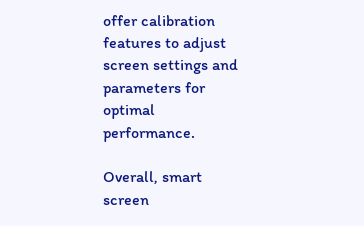offer calibration features to adjust screen settings and parameters for optimal performance.

Overall, smart screen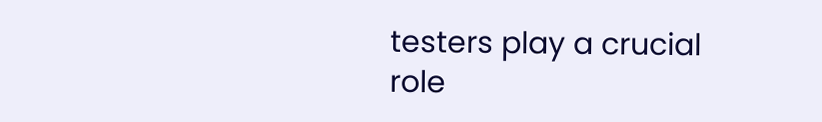testers play a crucial role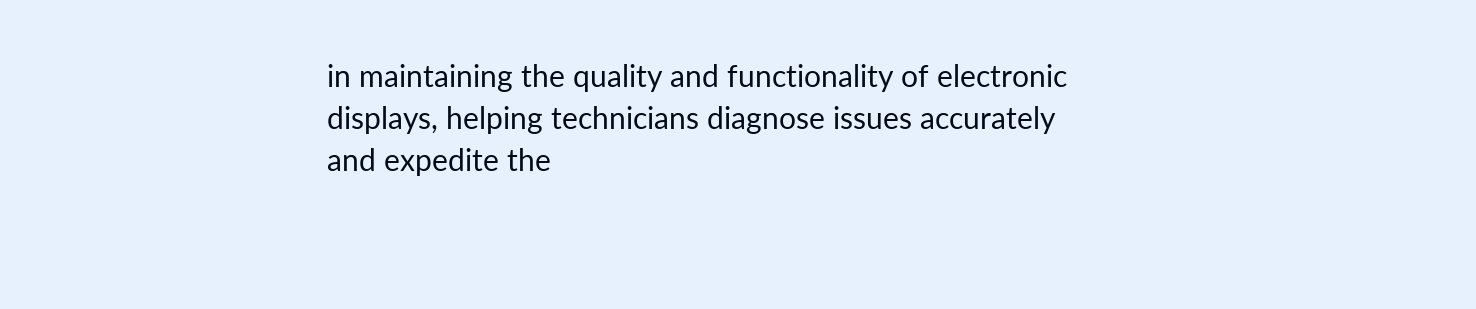in maintaining the quality and functionality of electronic displays, helping technicians diagnose issues accurately and expedite the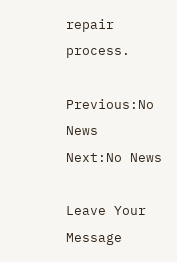repair process.

Previous:No News
Next:No News

Leave Your Message